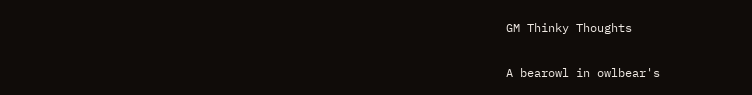GM Thinky Thoughts

A bearowl in owlbear's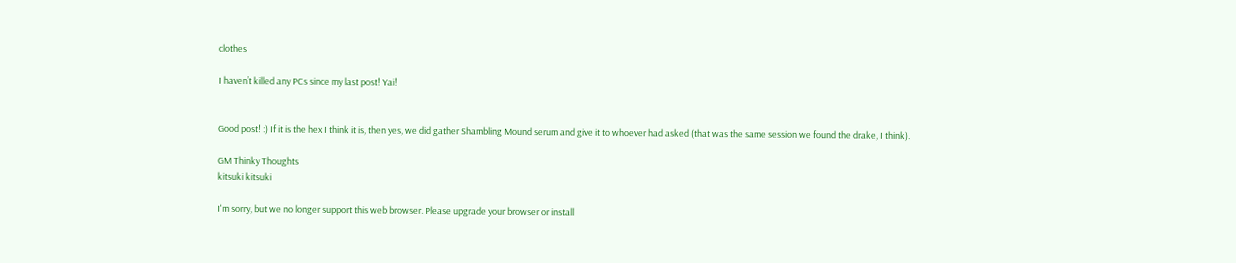clothes

I haven’t killed any PCs since my last post! Yai!


Good post! :) If it is the hex I think it is, then yes, we did gather Shambling Mound serum and give it to whoever had asked (that was the same session we found the drake, I think).

GM Thinky Thoughts
kitsuki kitsuki

I'm sorry, but we no longer support this web browser. Please upgrade your browser or install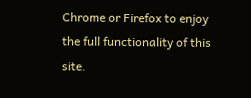Chrome or Firefox to enjoy the full functionality of this site.